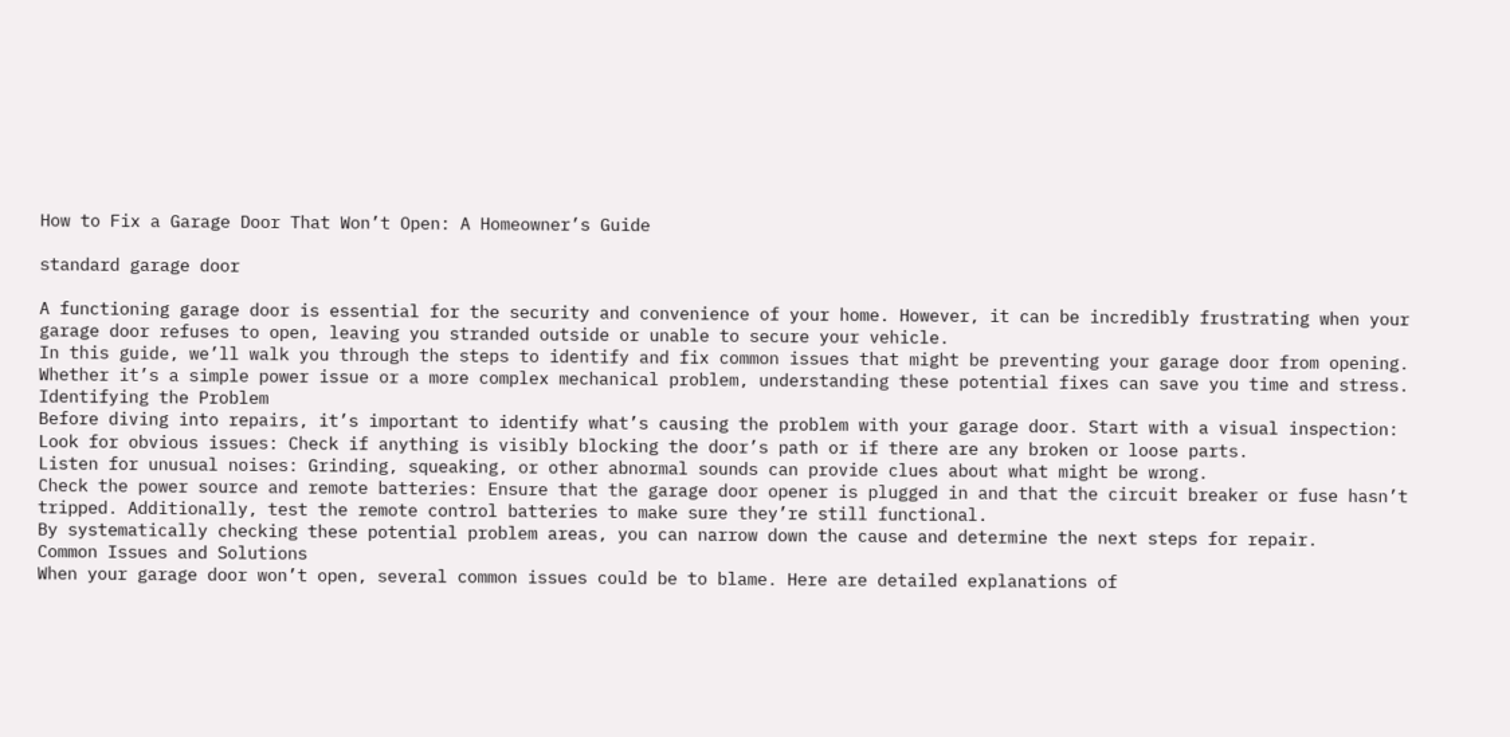How to Fix a Garage Door That Won’t Open: A Homeowner’s Guide

standard garage door

A functioning garage door is essential for the security and convenience of your home. However, it can be incredibly frustrating when your garage door refuses to open, leaving you stranded outside or unable to secure your vehicle.
In this guide, we’ll walk you through the steps to identify and fix common issues that might be preventing your garage door from opening. Whether it’s a simple power issue or a more complex mechanical problem, understanding these potential fixes can save you time and stress.
Identifying the Problem
Before diving into repairs, it’s important to identify what’s causing the problem with your garage door. Start with a visual inspection:
Look for obvious issues: Check if anything is visibly blocking the door’s path or if there are any broken or loose parts.
Listen for unusual noises: Grinding, squeaking, or other abnormal sounds can provide clues about what might be wrong.
Check the power source and remote batteries: Ensure that the garage door opener is plugged in and that the circuit breaker or fuse hasn’t tripped. Additionally, test the remote control batteries to make sure they’re still functional.
By systematically checking these potential problem areas, you can narrow down the cause and determine the next steps for repair.
Common Issues and Solutions
When your garage door won’t open, several common issues could be to blame. Here are detailed explanations of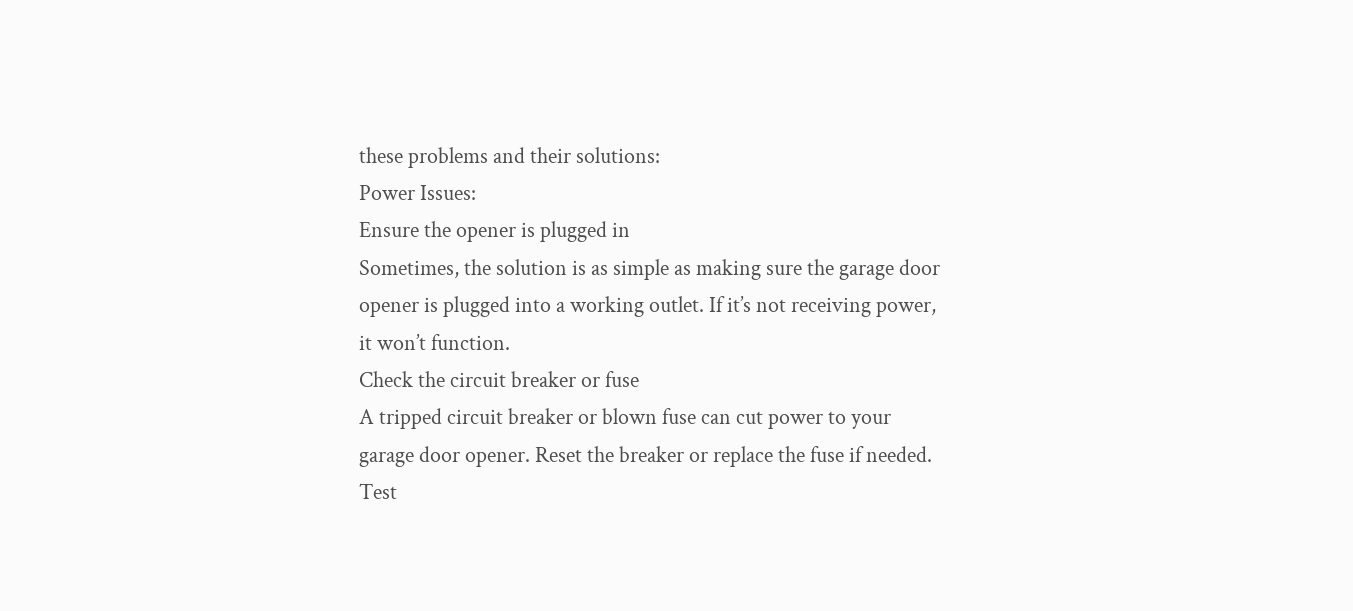these problems and their solutions:
Power Issues:
Ensure the opener is plugged in
Sometimes, the solution is as simple as making sure the garage door opener is plugged into a working outlet. If it’s not receiving power, it won’t function.
Check the circuit breaker or fuse
A tripped circuit breaker or blown fuse can cut power to your garage door opener. Reset the breaker or replace the fuse if needed.
Test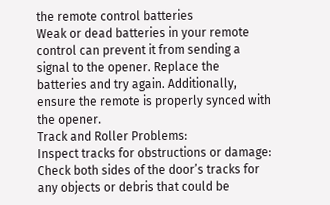the remote control batteries
Weak or dead batteries in your remote control can prevent it from sending a signal to the opener. Replace the batteries and try again. Additionally, ensure the remote is properly synced with the opener.
Track and Roller Problems:
Inspect tracks for obstructions or damage: Check both sides of the door’s tracks for any objects or debris that could be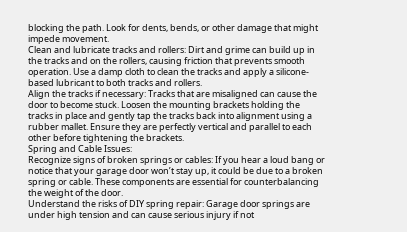blocking the path. Look for dents, bends, or other damage that might impede movement.
Clean and lubricate tracks and rollers: Dirt and grime can build up in the tracks and on the rollers, causing friction that prevents smooth operation. Use a damp cloth to clean the tracks and apply a silicone-based lubricant to both tracks and rollers.
Align the tracks if necessary: Tracks that are misaligned can cause the door to become stuck. Loosen the mounting brackets holding the tracks in place and gently tap the tracks back into alignment using a rubber mallet. Ensure they are perfectly vertical and parallel to each other before tightening the brackets.
Spring and Cable Issues:
Recognize signs of broken springs or cables: If you hear a loud bang or notice that your garage door won’t stay up, it could be due to a broken spring or cable. These components are essential for counterbalancing the weight of the door.
Understand the risks of DIY spring repair: Garage door springs are under high tension and can cause serious injury if not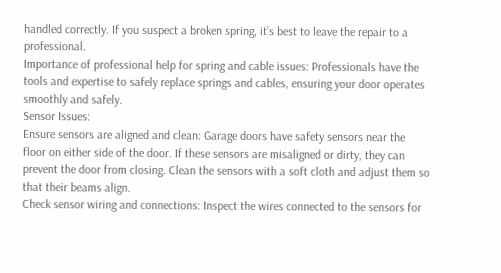handled correctly. If you suspect a broken spring, it’s best to leave the repair to a professional.
Importance of professional help for spring and cable issues: Professionals have the tools and expertise to safely replace springs and cables, ensuring your door operates smoothly and safely.
Sensor Issues:
Ensure sensors are aligned and clean: Garage doors have safety sensors near the floor on either side of the door. If these sensors are misaligned or dirty, they can prevent the door from closing. Clean the sensors with a soft cloth and adjust them so that their beams align.
Check sensor wiring and connections: Inspect the wires connected to the sensors for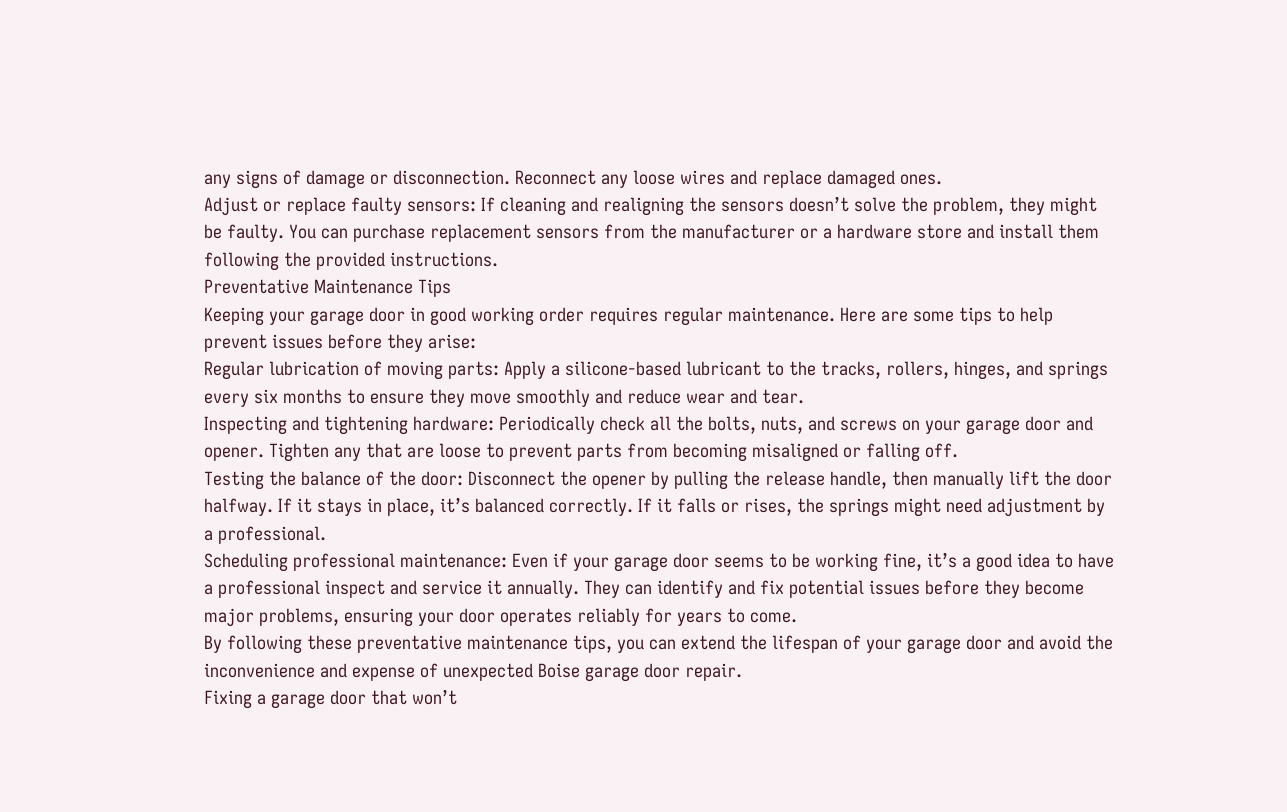any signs of damage or disconnection. Reconnect any loose wires and replace damaged ones.
Adjust or replace faulty sensors: If cleaning and realigning the sensors doesn’t solve the problem, they might be faulty. You can purchase replacement sensors from the manufacturer or a hardware store and install them following the provided instructions.
Preventative Maintenance Tips
Keeping your garage door in good working order requires regular maintenance. Here are some tips to help prevent issues before they arise:
Regular lubrication of moving parts: Apply a silicone-based lubricant to the tracks, rollers, hinges, and springs every six months to ensure they move smoothly and reduce wear and tear.
Inspecting and tightening hardware: Periodically check all the bolts, nuts, and screws on your garage door and opener. Tighten any that are loose to prevent parts from becoming misaligned or falling off.
Testing the balance of the door: Disconnect the opener by pulling the release handle, then manually lift the door halfway. If it stays in place, it’s balanced correctly. If it falls or rises, the springs might need adjustment by a professional.
Scheduling professional maintenance: Even if your garage door seems to be working fine, it’s a good idea to have a professional inspect and service it annually. They can identify and fix potential issues before they become major problems, ensuring your door operates reliably for years to come.
By following these preventative maintenance tips, you can extend the lifespan of your garage door and avoid the inconvenience and expense of unexpected Boise garage door repair.
Fixing a garage door that won’t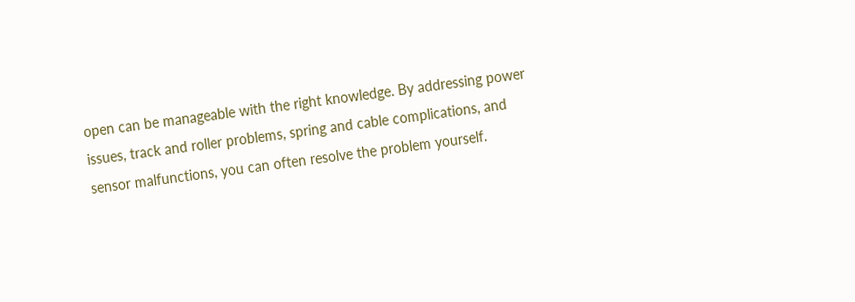open can be manageable with the right knowledge. By addressing power issues, track and roller problems, spring and cable complications, and sensor malfunctions, you can often resolve the problem yourself.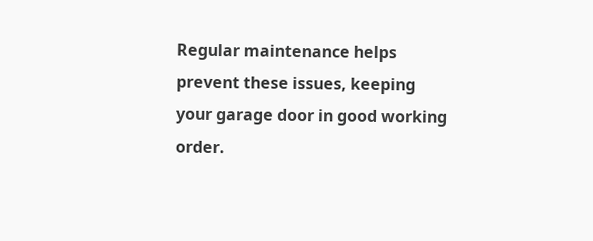Regular maintenance helps prevent these issues, keeping your garage door in good working order.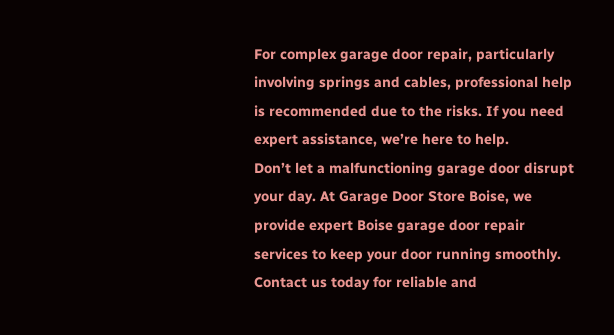For complex garage door repair, particularly involving springs and cables, professional help is recommended due to the risks. If you need expert assistance, we’re here to help.
Don’t let a malfunctioning garage door disrupt your day. At Garage Door Store Boise, we provide expert Boise garage door repair services to keep your door running smoothly. Contact us today for reliable and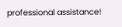professional assistance!